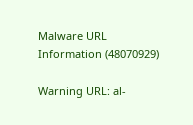Malware URL Information (48070929)

Warning URL: al-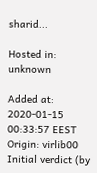sharid...

Hosted in: unknown

Added at: 2020-01-15 00:33:57 EEST
Origin: virlib00
Initial verdict (by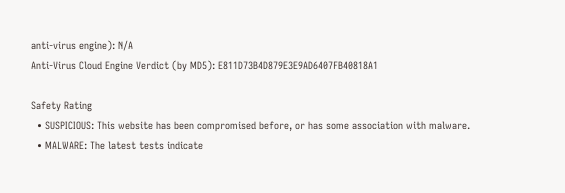anti-virus engine): N/A
Anti-Virus Cloud Engine Verdict (by MD5): E811D73B4D879E3E9AD6407FB40818A1

Safety Rating
  • SUSPICIOUS: This website has been compromised before, or has some association with malware.
  • MALWARE: The latest tests indicate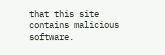that this site contains malicious software.